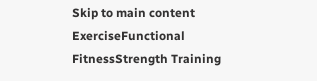Skip to main content
ExerciseFunctional FitnessStrength Training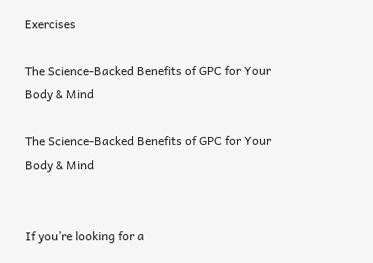Exercises

The Science-Backed Benefits of GPC for Your Body & Mind

The Science-Backed Benefits of GPC for Your Body & Mind


If you’re looking for a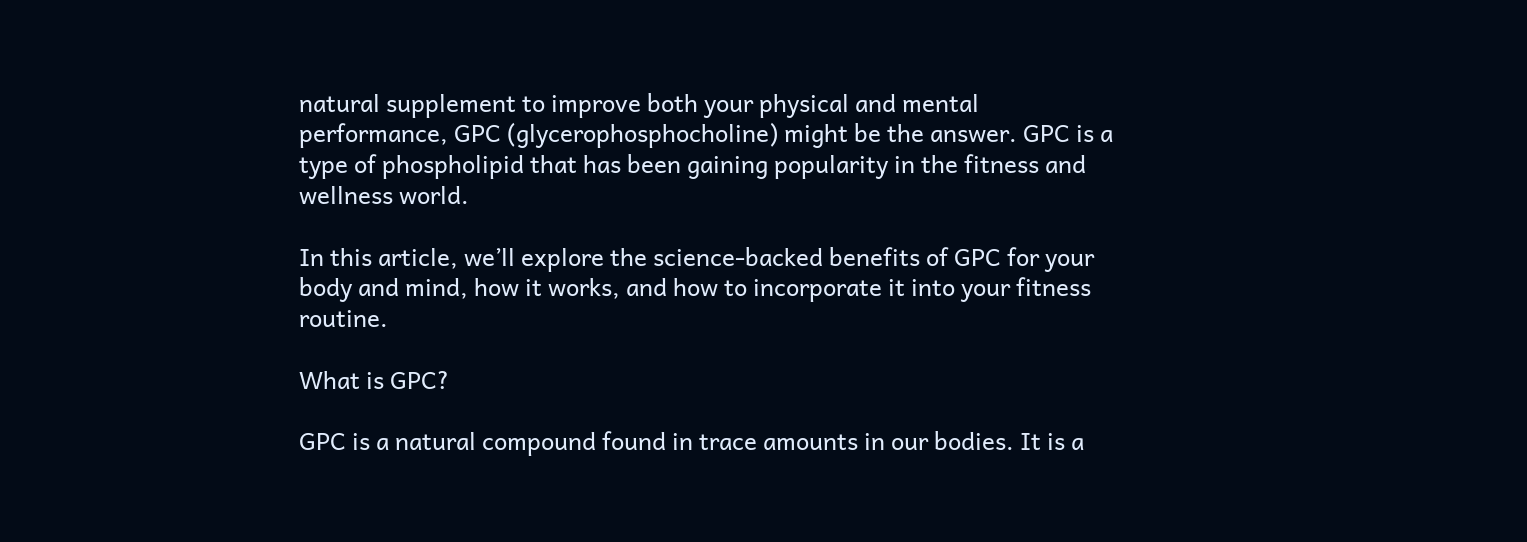natural supplement to improve both your physical and mental performance, GPC (glycerophosphocholine) might be the answer. GPC is a type of phospholipid that has been gaining popularity in the fitness and wellness world.

In this article, we’ll explore the science-backed benefits of GPC for your body and mind, how it works, and how to incorporate it into your fitness routine.

What is GPC?

GPC is a natural compound found in trace amounts in our bodies. It is a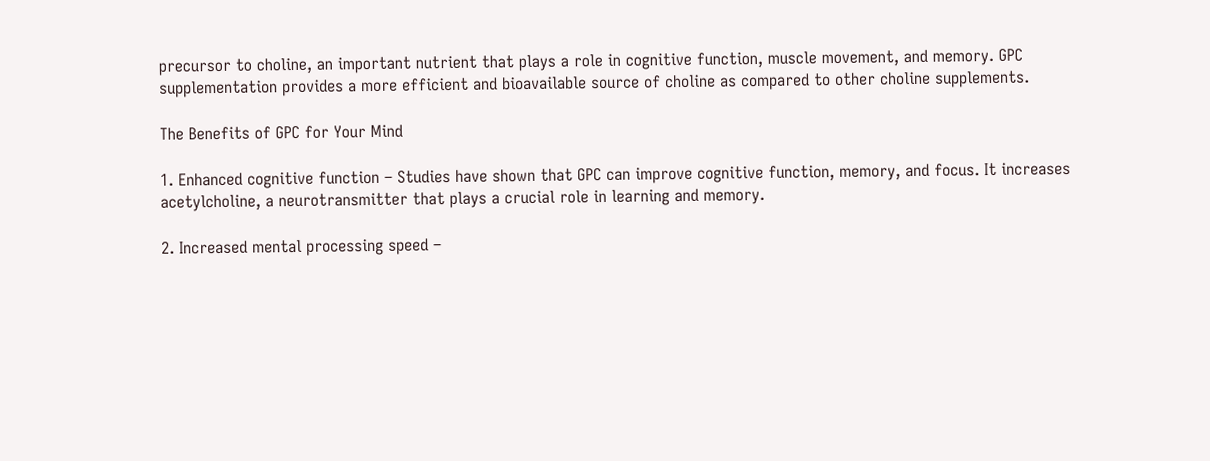precursor to choline, an important nutrient that plays a role in cognitive function, muscle movement, and memory. GPC supplementation provides a more efficient and bioavailable source of choline as compared to other choline supplements.

The Benefits of GPC for Your Mind

1. Enhanced cognitive function – Studies have shown that GPC can improve cognitive function, memory, and focus. It increases acetylcholine, a neurotransmitter that plays a crucial role in learning and memory.

2. Increased mental processing speed –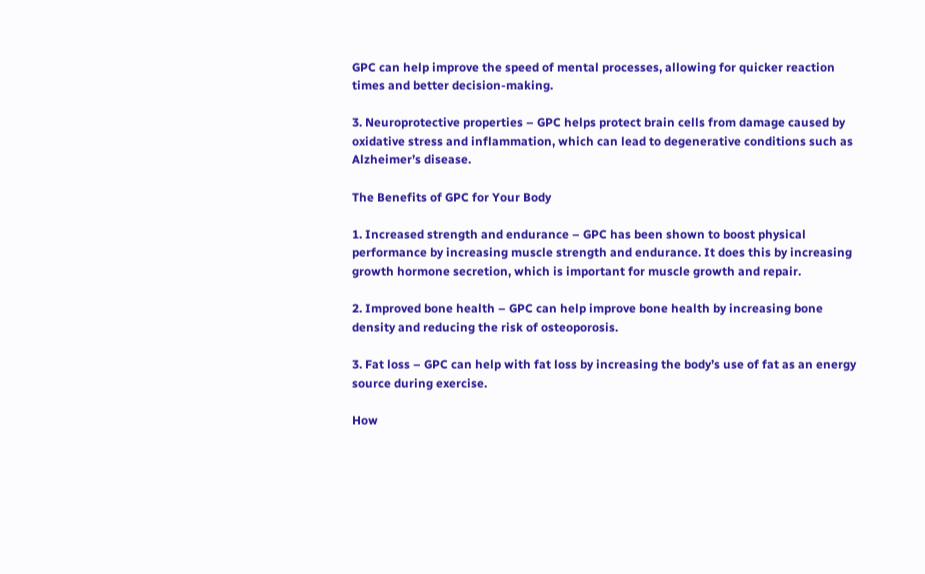GPC can help improve the speed of mental processes, allowing for quicker reaction times and better decision-making.

3. Neuroprotective properties – GPC helps protect brain cells from damage caused by oxidative stress and inflammation, which can lead to degenerative conditions such as Alzheimer’s disease.

The Benefits of GPC for Your Body

1. Increased strength and endurance – GPC has been shown to boost physical performance by increasing muscle strength and endurance. It does this by increasing growth hormone secretion, which is important for muscle growth and repair.

2. Improved bone health – GPC can help improve bone health by increasing bone density and reducing the risk of osteoporosis.

3. Fat loss – GPC can help with fat loss by increasing the body’s use of fat as an energy source during exercise.

How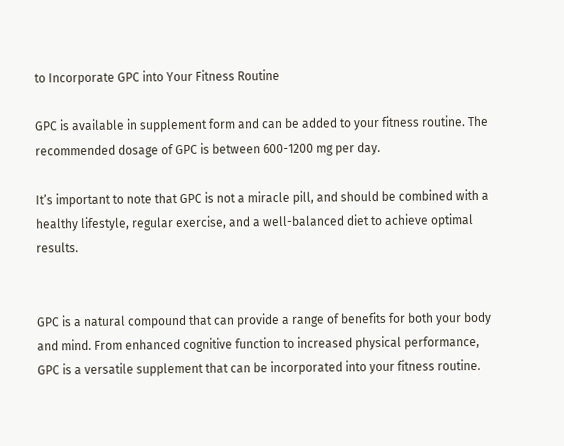to Incorporate GPC into Your Fitness Routine

GPC is available in supplement form and can be added to your fitness routine. The recommended dosage of GPC is between 600-1200 mg per day.

It’s important to note that GPC is not a miracle pill, and should be combined with a healthy lifestyle, regular exercise, and a well-balanced diet to achieve optimal results.


GPC is a natural compound that can provide a range of benefits for both your body and mind. From enhanced cognitive function to increased physical performance, GPC is a versatile supplement that can be incorporated into your fitness routine.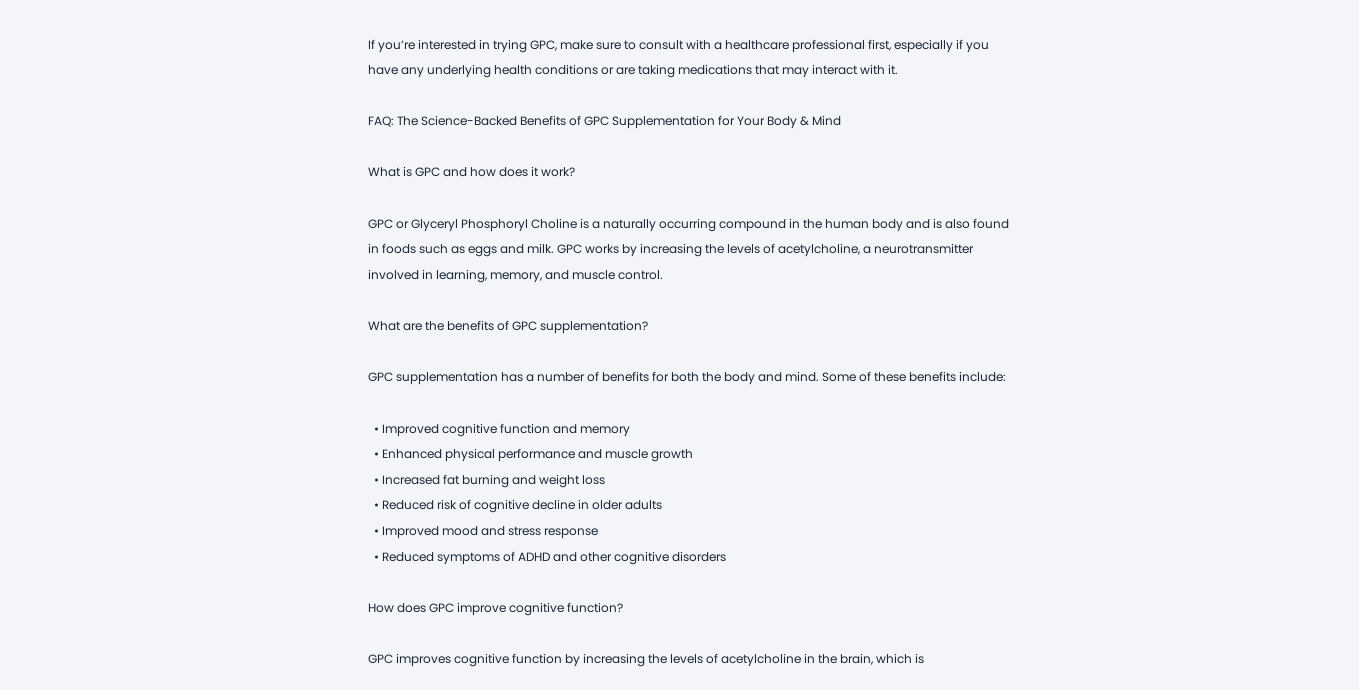If you’re interested in trying GPC, make sure to consult with a healthcare professional first, especially if you have any underlying health conditions or are taking medications that may interact with it.

FAQ: The Science-Backed Benefits of GPC Supplementation for Your Body & Mind

What is GPC and how does it work?

GPC or Glyceryl Phosphoryl Choline is a naturally occurring compound in the human body and is also found in foods such as eggs and milk. GPC works by increasing the levels of acetylcholine, a neurotransmitter involved in learning, memory, and muscle control.

What are the benefits of GPC supplementation?

GPC supplementation has a number of benefits for both the body and mind. Some of these benefits include:

  • Improved cognitive function and memory
  • Enhanced physical performance and muscle growth
  • Increased fat burning and weight loss
  • Reduced risk of cognitive decline in older adults
  • Improved mood and stress response
  • Reduced symptoms of ADHD and other cognitive disorders

How does GPC improve cognitive function?

GPC improves cognitive function by increasing the levels of acetylcholine in the brain, which is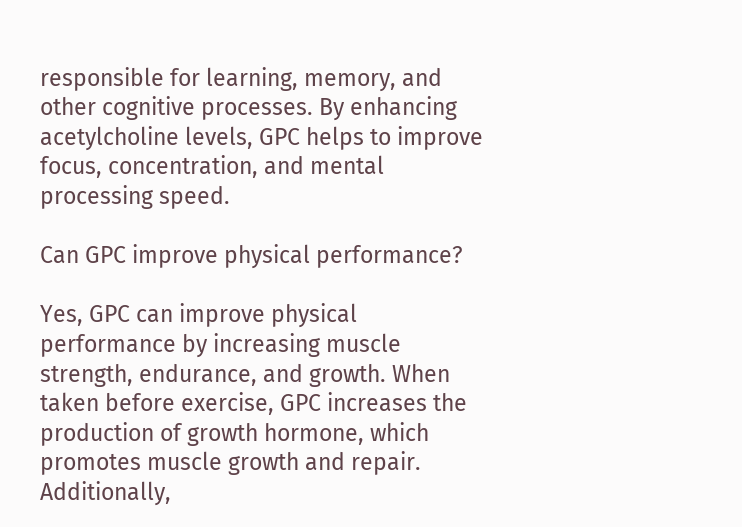responsible for learning, memory, and other cognitive processes. By enhancing acetylcholine levels, GPC helps to improve focus, concentration, and mental processing speed.

Can GPC improve physical performance?

Yes, GPC can improve physical performance by increasing muscle strength, endurance, and growth. When taken before exercise, GPC increases the production of growth hormone, which promotes muscle growth and repair. Additionally,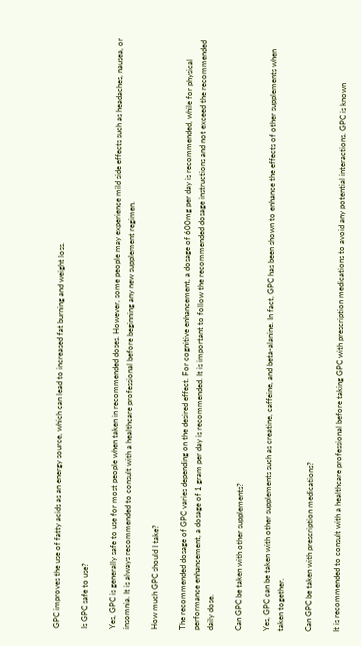GPC improves the use of fatty acids as an energy source, which can lead to increased fat burning and weight loss.

Is GPC safe to use?

Yes, GPC is generally safe to use for most people when taken in recommended doses. However, some people may experience mild side effects such as headaches, nausea, or insomnia. It is always recommended to consult with a healthcare professional before beginning any new supplement regimen.

How much GPC should I take?

The recommended dosage of GPC varies depending on the desired effect. For cognitive enhancement, a dosage of 600mg per day is recommended, while for physical performance enhancement, a dosage of 1 gram per day is recommended. It is important to follow the recommended dosage instructions and not exceed the recommended daily dose.

Can GPC be taken with other supplements?

Yes, GPC can be taken with other supplements such as creatine, caffeine, and beta-alanine. In fact, GPC has been shown to enhance the effects of other supplements when taken together.

Can GPC be taken with prescription medications?

It is recommended to consult with a healthcare professional before taking GPC with prescription medications to avoid any potential interactions. GPC is known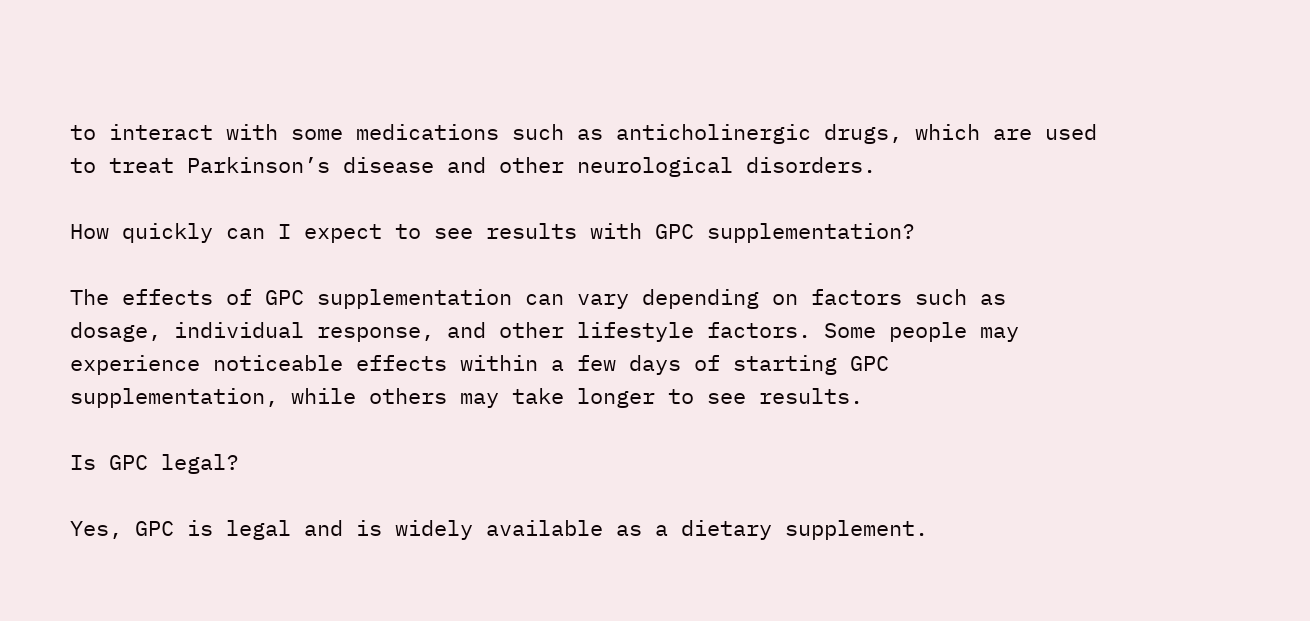to interact with some medications such as anticholinergic drugs, which are used to treat Parkinson’s disease and other neurological disorders.

How quickly can I expect to see results with GPC supplementation?

The effects of GPC supplementation can vary depending on factors such as dosage, individual response, and other lifestyle factors. Some people may experience noticeable effects within a few days of starting GPC supplementation, while others may take longer to see results.

Is GPC legal?

Yes, GPC is legal and is widely available as a dietary supplement.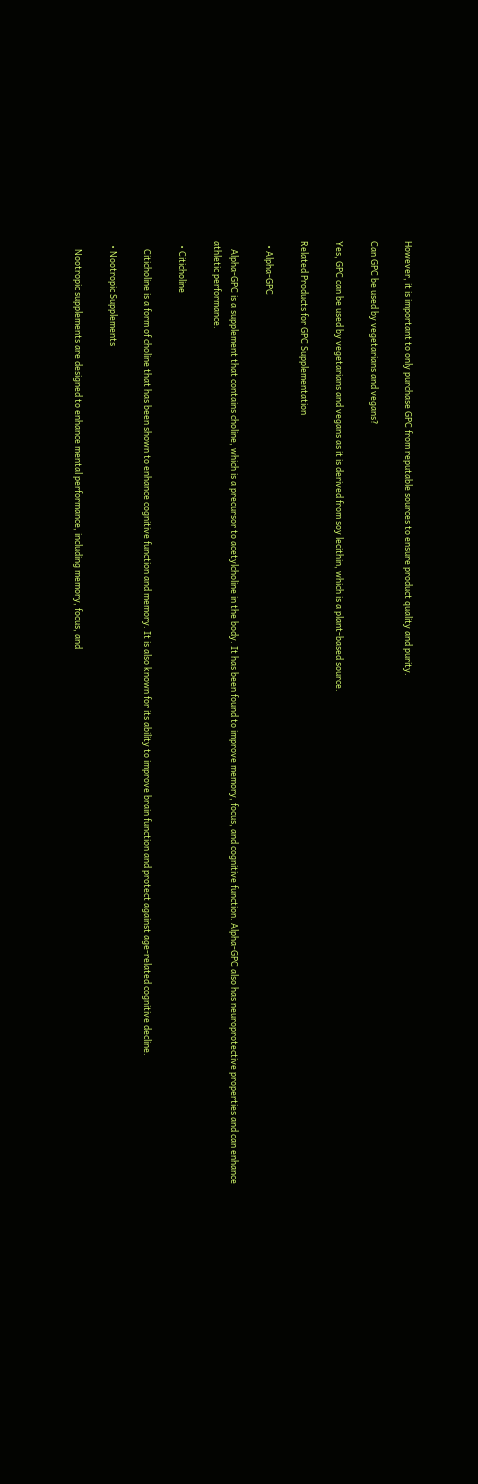However, it is important to only purchase GPC from reputable sources to ensure product quality and purity.

Can GPC be used by vegetarians and vegans?

Yes, GPC can be used by vegetarians and vegans as it is derived from soy lecithin, which is a plant-based source.

Related Products for GPC Supplementation

  • Alpha-GPC

    Alpha-GPC is a supplement that contains choline, which is a precursor to acetylcholine in the body. It has been found to improve memory, focus, and cognitive function. Alpha-GPC also has neuroprotective properties and can enhance athletic performance.

  • Citicholine

    Citicholine is a form of choline that has been shown to enhance cognitive function and memory. It is also known for its ability to improve brain function and protect against age-related cognitive decline.

  • Nootropic Supplements

    Nootropic supplements are designed to enhance mental performance, including memory, focus, and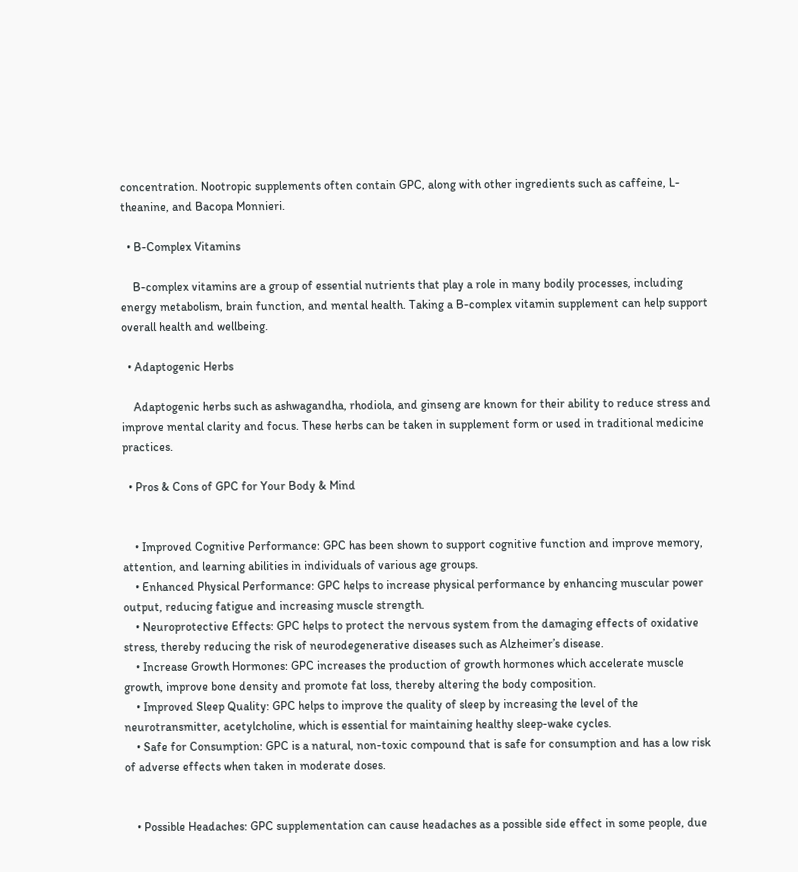concentration. Nootropic supplements often contain GPC, along with other ingredients such as caffeine, L-theanine, and Bacopa Monnieri.

  • B-Complex Vitamins

    B-complex vitamins are a group of essential nutrients that play a role in many bodily processes, including energy metabolism, brain function, and mental health. Taking a B-complex vitamin supplement can help support overall health and wellbeing.

  • Adaptogenic Herbs

    Adaptogenic herbs such as ashwagandha, rhodiola, and ginseng are known for their ability to reduce stress and improve mental clarity and focus. These herbs can be taken in supplement form or used in traditional medicine practices.

  • Pros & Cons of GPC for Your Body & Mind


    • Improved Cognitive Performance: GPC has been shown to support cognitive function and improve memory, attention, and learning abilities in individuals of various age groups.
    • Enhanced Physical Performance: GPC helps to increase physical performance by enhancing muscular power output, reducing fatigue and increasing muscle strength.
    • Neuroprotective Effects: GPC helps to protect the nervous system from the damaging effects of oxidative stress, thereby reducing the risk of neurodegenerative diseases such as Alzheimer’s disease.
    • Increase Growth Hormones: GPC increases the production of growth hormones which accelerate muscle growth, improve bone density and promote fat loss, thereby altering the body composition.
    • Improved Sleep Quality: GPC helps to improve the quality of sleep by increasing the level of the neurotransmitter, acetylcholine, which is essential for maintaining healthy sleep-wake cycles.
    • Safe for Consumption: GPC is a natural, non-toxic compound that is safe for consumption and has a low risk of adverse effects when taken in moderate doses.


    • Possible Headaches: GPC supplementation can cause headaches as a possible side effect in some people, due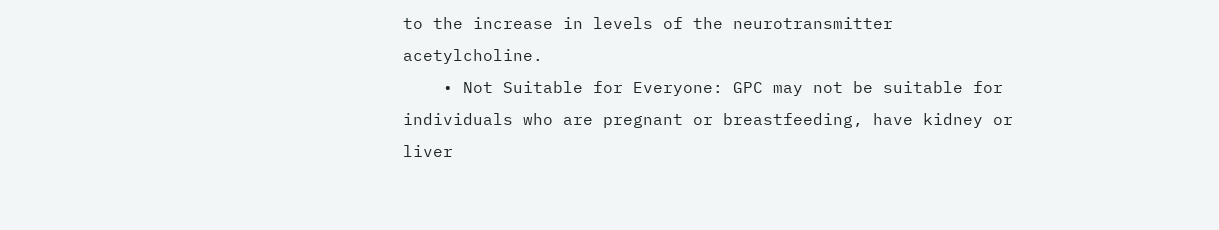to the increase in levels of the neurotransmitter acetylcholine.
    • Not Suitable for Everyone: GPC may not be suitable for individuals who are pregnant or breastfeeding, have kidney or liver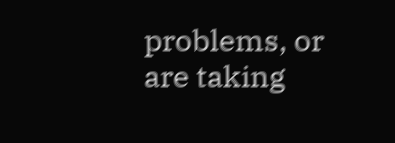problems, or are taking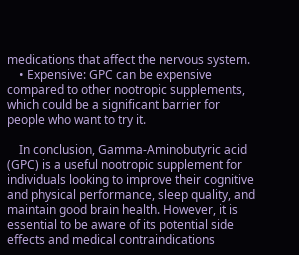medications that affect the nervous system.
    • Expensive: GPC can be expensive compared to other nootropic supplements, which could be a significant barrier for people who want to try it.

    In conclusion, Gamma-Aminobutyric acid (GPC) is a useful nootropic supplement for individuals looking to improve their cognitive and physical performance, sleep quality, and maintain good brain health. However, it is essential to be aware of its potential side effects and medical contraindications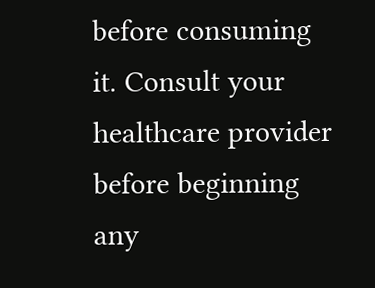before consuming it. Consult your healthcare provider before beginning any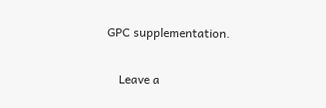GPC supplementation.

    Leave a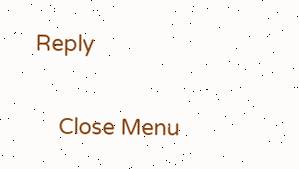Reply

    Close Menu